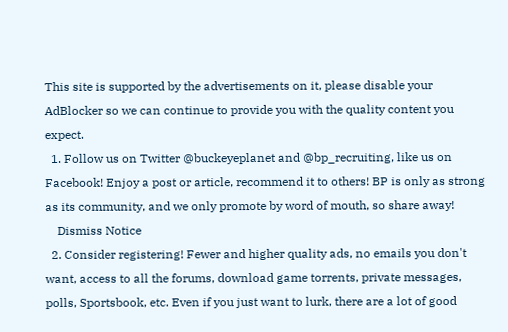This site is supported by the advertisements on it, please disable your AdBlocker so we can continue to provide you with the quality content you expect.
  1. Follow us on Twitter @buckeyeplanet and @bp_recruiting, like us on Facebook! Enjoy a post or article, recommend it to others! BP is only as strong as its community, and we only promote by word of mouth, so share away!
    Dismiss Notice
  2. Consider registering! Fewer and higher quality ads, no emails you don't want, access to all the forums, download game torrents, private messages, polls, Sportsbook, etc. Even if you just want to lurk, there are a lot of good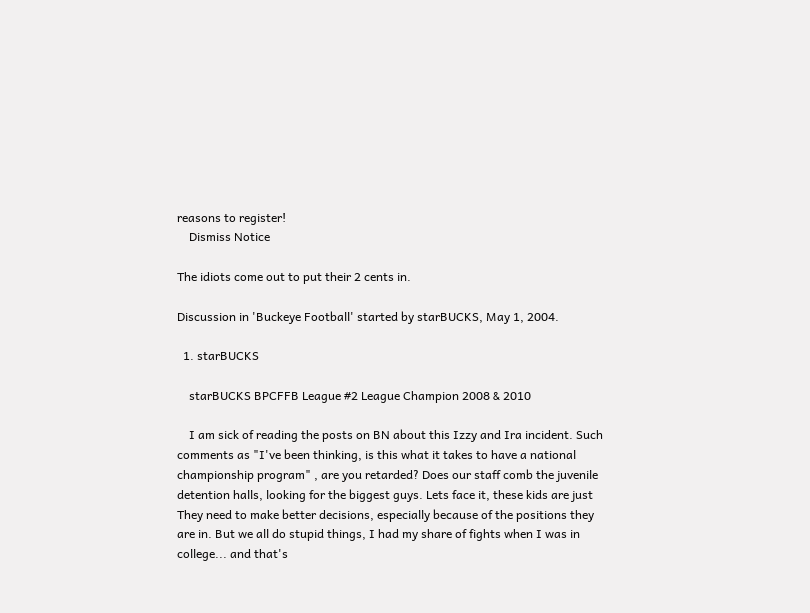reasons to register!
    Dismiss Notice

The idiots come out to put their 2 cents in.

Discussion in 'Buckeye Football' started by starBUCKS, May 1, 2004.

  1. starBUCKS

    starBUCKS BPCFFB League #2 League Champion 2008 & 2010

    I am sick of reading the posts on BN about this Izzy and Ira incident. Such comments as "I've been thinking, is this what it takes to have a national championship program" , are you retarded? Does our staff comb the juvenile detention halls, looking for the biggest guys. Lets face it, these kids are just They need to make better decisions, especially because of the positions they are in. But we all do stupid things, I had my share of fights when I was in college... and that's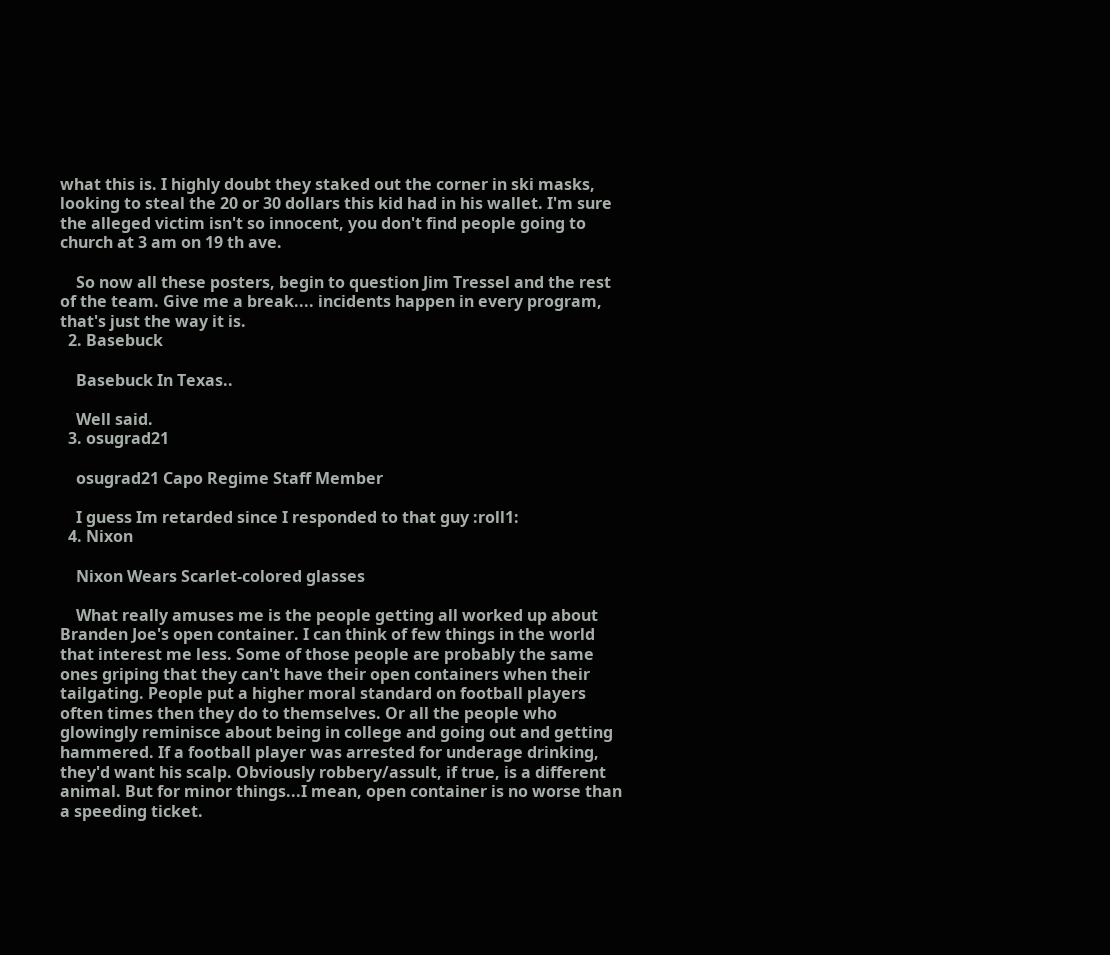what this is. I highly doubt they staked out the corner in ski masks, looking to steal the 20 or 30 dollars this kid had in his wallet. I'm sure the alleged victim isn't so innocent, you don't find people going to church at 3 am on 19 th ave.

    So now all these posters, begin to question Jim Tressel and the rest of the team. Give me a break.... incidents happen in every program, that's just the way it is.
  2. Basebuck

    Basebuck In Texas..

    Well said.
  3. osugrad21

    osugrad21 Capo Regime Staff Member

    I guess Im retarded since I responded to that guy :roll1:
  4. Nixon

    Nixon Wears Scarlet-colored glasses

    What really amuses me is the people getting all worked up about Branden Joe's open container. I can think of few things in the world that interest me less. Some of those people are probably the same ones griping that they can't have their open containers when their tailgating. People put a higher moral standard on football players often times then they do to themselves. Or all the people who glowingly reminisce about being in college and going out and getting hammered. If a football player was arrested for underage drinking, they'd want his scalp. Obviously robbery/assult, if true, is a different animal. But for minor things...I mean, open container is no worse than a speeding ticket.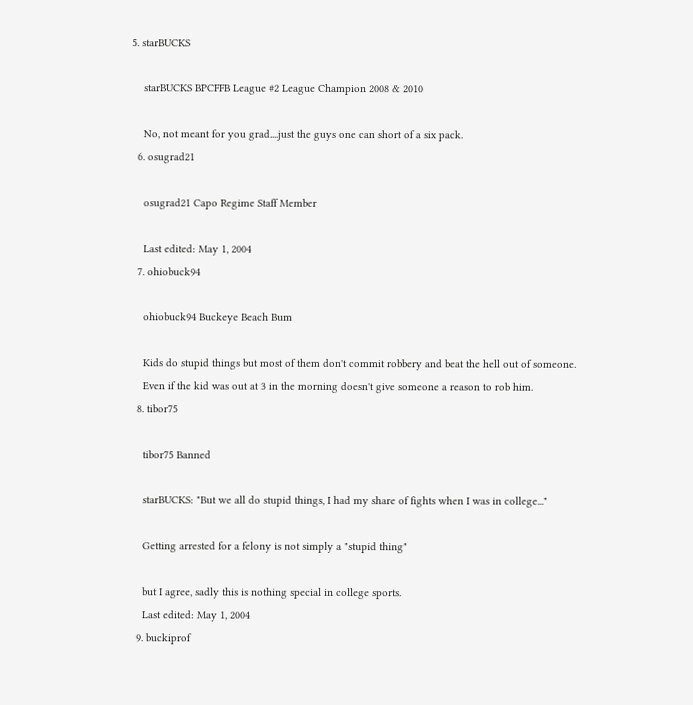5. starBUCKS

    starBUCKS BPCFFB League #2 League Champion 2008 & 2010

    No, not meant for you grad....just the guys one can short of a six pack.
  6. osugrad21

    osugrad21 Capo Regime Staff Member

    Last edited: May 1, 2004
  7. ohiobuck94

    ohiobuck94 Buckeye Beach Bum

    Kids do stupid things but most of them don't commit robbery and beat the hell out of someone.
    Even if the kid was out at 3 in the morning doesn't give someone a reason to rob him.
  8. tibor75

    tibor75 Banned

    starBUCKS: "But we all do stupid things, I had my share of fights when I was in college..."

    Getting arrested for a felony is not simply a "stupid thing"

    but I agree, sadly this is nothing special in college sports.
    Last edited: May 1, 2004
  9. buckiprof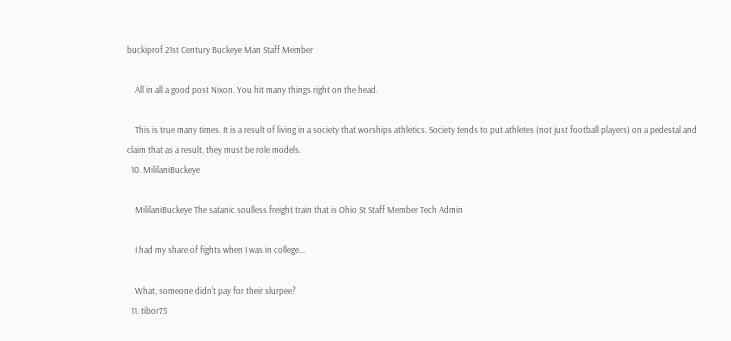buckiprof 21st Century Buckeye Man Staff Member

    All in all a good post Nixon. You hit many things right on the head.

    This is true many times. It is a result of living in a society that worships athletics. Society tends to put athletes (not just football players) on a pedestal and claim that as a result, they must be role models.
  10. MililaniBuckeye

    MililaniBuckeye The satanic soulless freight train that is Ohio St Staff Member Tech Admin

    I had my share of fights when I was in college...

    What, someone didn't pay for their slurpee?
  11. tibor75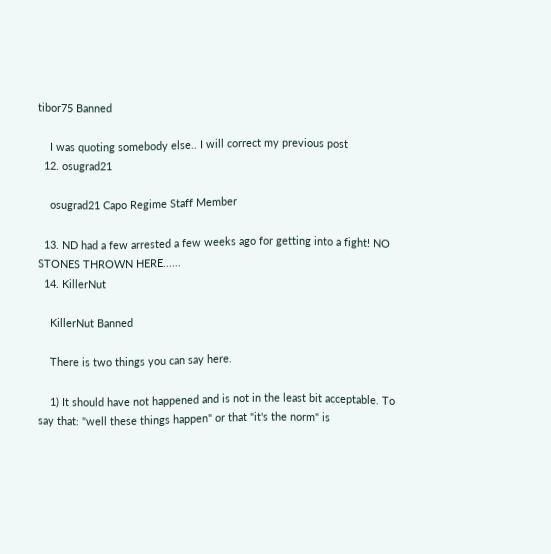tibor75 Banned

    I was quoting somebody else.. I will correct my previous post
  12. osugrad21

    osugrad21 Capo Regime Staff Member

  13. ND had a few arrested a few weeks ago for getting into a fight! NO STONES THROWN HERE......
  14. KillerNut

    KillerNut Banned

    There is two things you can say here.

    1) It should have not happened and is not in the least bit acceptable. To say that: "well these things happen" or that "it's the norm" is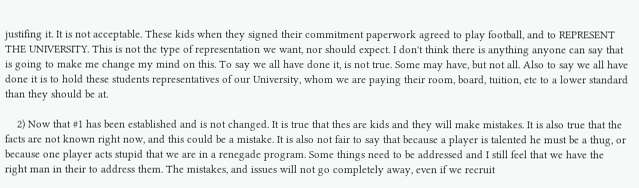justifing it. It is not acceptable. These kids when they signed their commitment paperwork agreed to play football, and to REPRESENT THE UNIVERSITY. This is not the type of representation we want, nor should expect. I don't think there is anything anyone can say that is going to make me change my mind on this. To say we all have done it, is not true. Some may have, but not all. Also to say we all have done it is to hold these students representatives of our University, whom we are paying their room, board, tuition, etc to a lower standard than they should be at.

    2) Now that #1 has been established and is not changed. It is true that thes are kids and they will make mistakes. It is also true that the facts are not known right now, and this could be a mistake. It is also not fair to say that because a player is talented he must be a thug, or because one player acts stupid that we are in a renegade program. Some things need to be addressed and I still feel that we have the right man in their to address them. The mistakes, and issues will not go completely away, even if we recruit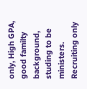only, High GPA, good familty background, studing to be ministers. Recruiting only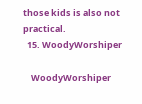those kids is also not practical.
  15. WoodyWorshiper

    WoodyWorshiper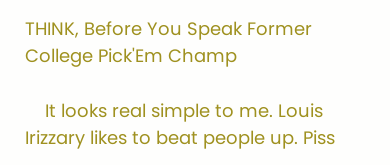THINK, Before You Speak Former College Pick'Em Champ

    It looks real simple to me. Louis Irizzary likes to beat people up. Piss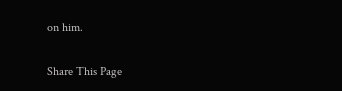on him.

Share This Page